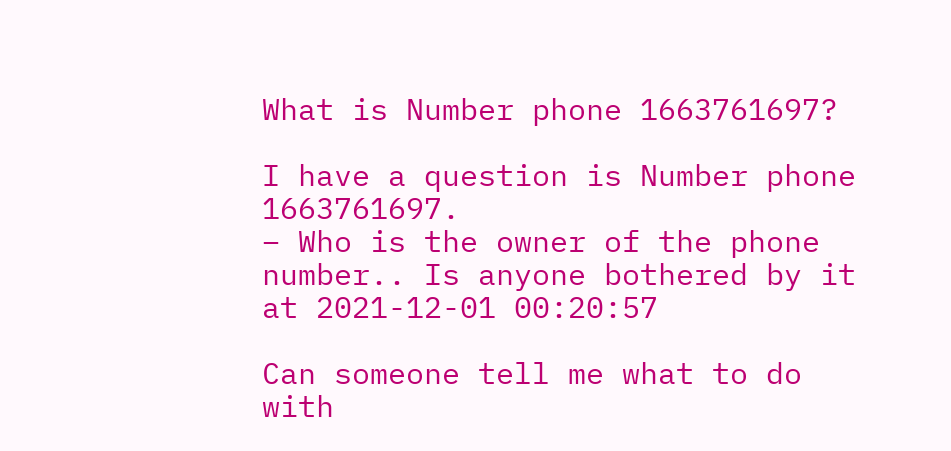What is Number phone 1663761697?

I have a question is Number phone 1663761697.
– Who is the owner of the phone number.. Is anyone bothered by it at 2021-12-01 00:20:57

Can someone tell me what to do with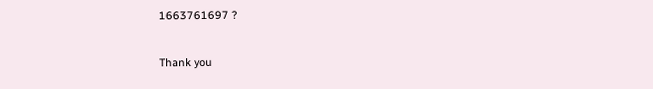1663761697 ?

Thank you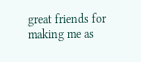great friends for making me as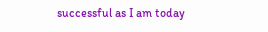successful as I am today